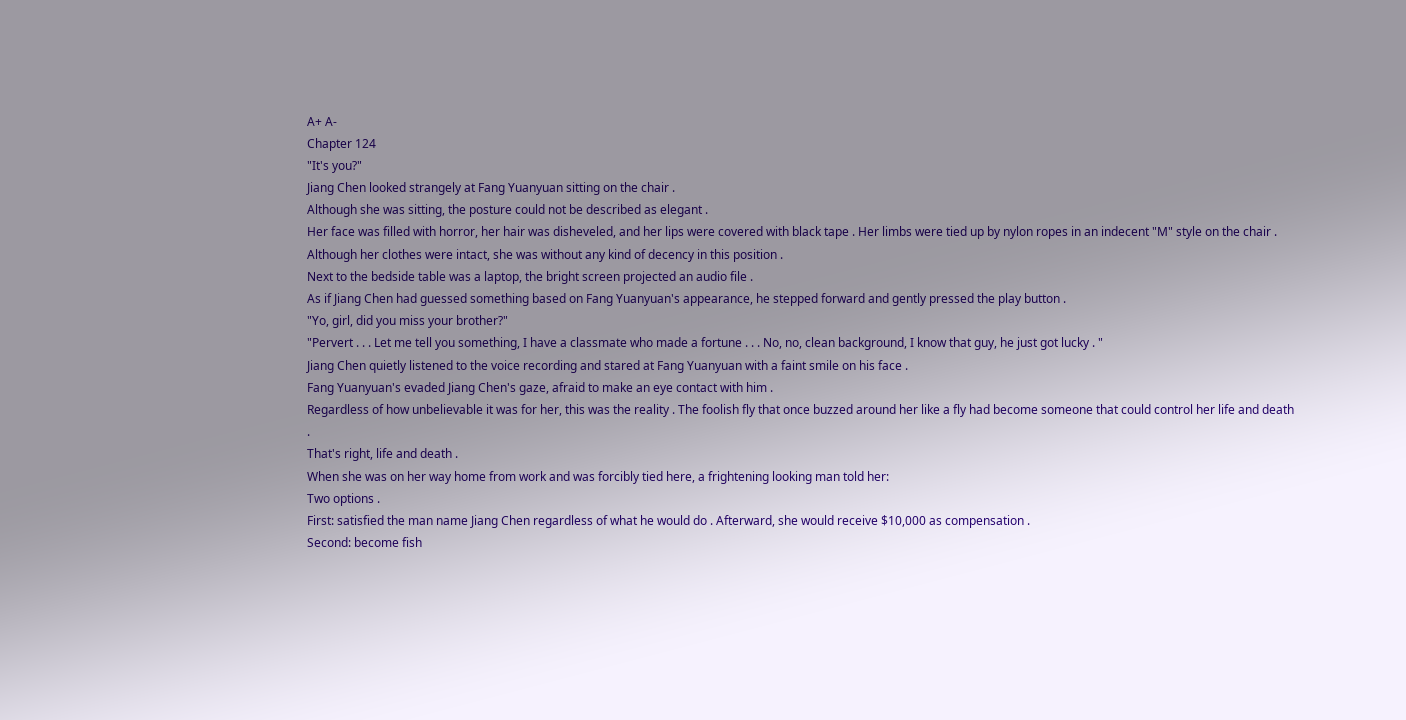A+ A-
Chapter 124
"It's you?"
Jiang Chen looked strangely at Fang Yuanyuan sitting on the chair .
Although she was sitting, the posture could not be described as elegant .
Her face was filled with horror, her hair was disheveled, and her lips were covered with black tape . Her limbs were tied up by nylon ropes in an indecent "M" style on the chair . Although her clothes were intact, she was without any kind of decency in this position .
Next to the bedside table was a laptop, the bright screen projected an audio file .
As if Jiang Chen had guessed something based on Fang Yuanyuan's appearance, he stepped forward and gently pressed the play button .
"Yo, girl, did you miss your brother?"
"Pervert . . . Let me tell you something, I have a classmate who made a fortune . . . No, no, clean background, I know that guy, he just got lucky . "
Jiang Chen quietly listened to the voice recording and stared at Fang Yuanyuan with a faint smile on his face .
Fang Yuanyuan's evaded Jiang Chen's gaze, afraid to make an eye contact with him .
Regardless of how unbelievable it was for her, this was the reality . The foolish fly that once buzzed around her like a fly had become someone that could control her life and death .
That's right, life and death .
When she was on her way home from work and was forcibly tied here, a frightening looking man told her:
Two options .
First: satisfied the man name Jiang Chen regardless of what he would do . Afterward, she would receive $10,000 as compensation .
Second: become fish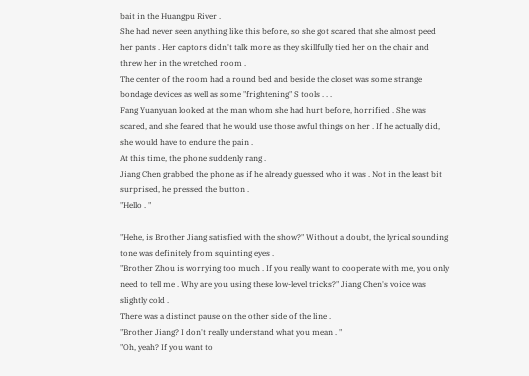bait in the Huangpu River .
She had never seen anything like this before, so she got scared that she almost peed her pants . Her captors didn't talk more as they skillfully tied her on the chair and threw her in the wretched room .
The center of the room had a round bed and beside the closet was some strange bondage devices as well as some "frightening" S tools . . .
Fang Yuanyuan looked at the man whom she had hurt before, horrified . She was scared, and she feared that he would use those awful things on her . If he actually did, she would have to endure the pain .
At this time, the phone suddenly rang .
Jiang Chen grabbed the phone as if he already guessed who it was . Not in the least bit surprised, he pressed the button .
"Hello . "

"Hehe, is Brother Jiang satisfied with the show?" Without a doubt, the lyrical sounding tone was definitely from squinting eyes .
"Brother Zhou is worrying too much . If you really want to cooperate with me, you only need to tell me . Why are you using these low-level tricks?" Jiang Chen's voice was slightly cold .
There was a distinct pause on the other side of the line .
"Brother Jiang? I don't really understand what you mean . "
"Oh, yeah? If you want to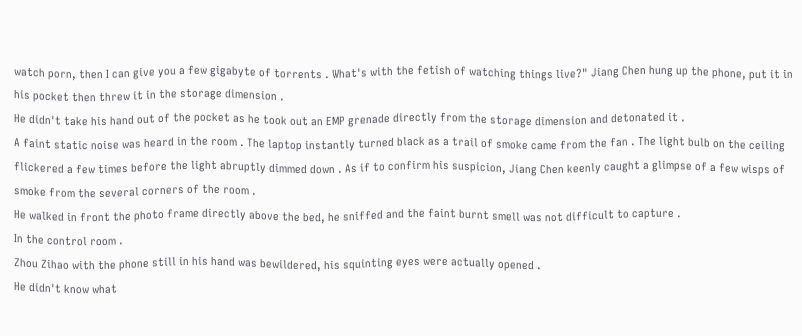watch porn, then I can give you a few gigabyte of torrents . What's with the fetish of watching things live?" Jiang Chen hung up the phone, put it in his pocket then threw it in the storage dimension .
He didn't take his hand out of the pocket as he took out an EMP grenade directly from the storage dimension and detonated it .
A faint static noise was heard in the room . The laptop instantly turned black as a trail of smoke came from the fan . The light bulb on the ceiling flickered a few times before the light abruptly dimmed down . As if to confirm his suspicion, Jiang Chen keenly caught a glimpse of a few wisps of smoke from the several corners of the room .
He walked in front the photo frame directly above the bed, he sniffed and the faint burnt smell was not difficult to capture .
In the control room .
Zhou Zihao with the phone still in his hand was bewildered, his squinting eyes were actually opened .
He didn't know what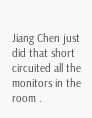Jiang Chen just did that short circuited all the monitors in the room .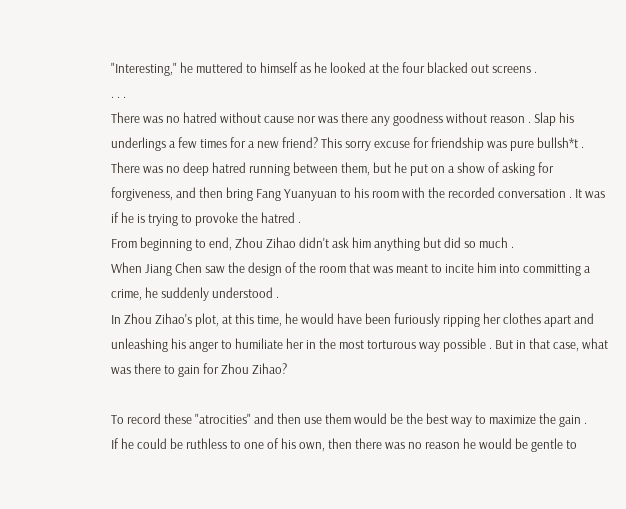"Interesting," he muttered to himself as he looked at the four blacked out screens .
. . .
There was no hatred without cause nor was there any goodness without reason . Slap his underlings a few times for a new friend? This sorry excuse for friendship was pure bullsh*t .
There was no deep hatred running between them, but he put on a show of asking for forgiveness, and then bring Fang Yuanyuan to his room with the recorded conversation . It was if he is trying to provoke the hatred .
From beginning to end, Zhou Zihao didn't ask him anything but did so much .
When Jiang Chen saw the design of the room that was meant to incite him into committing a crime, he suddenly understood .
In Zhou Zihao's plot, at this time, he would have been furiously ripping her clothes apart and unleashing his anger to humiliate her in the most torturous way possible . But in that case, what was there to gain for Zhou Zihao?

To record these "atrocities" and then use them would be the best way to maximize the gain .
If he could be ruthless to one of his own, then there was no reason he would be gentle to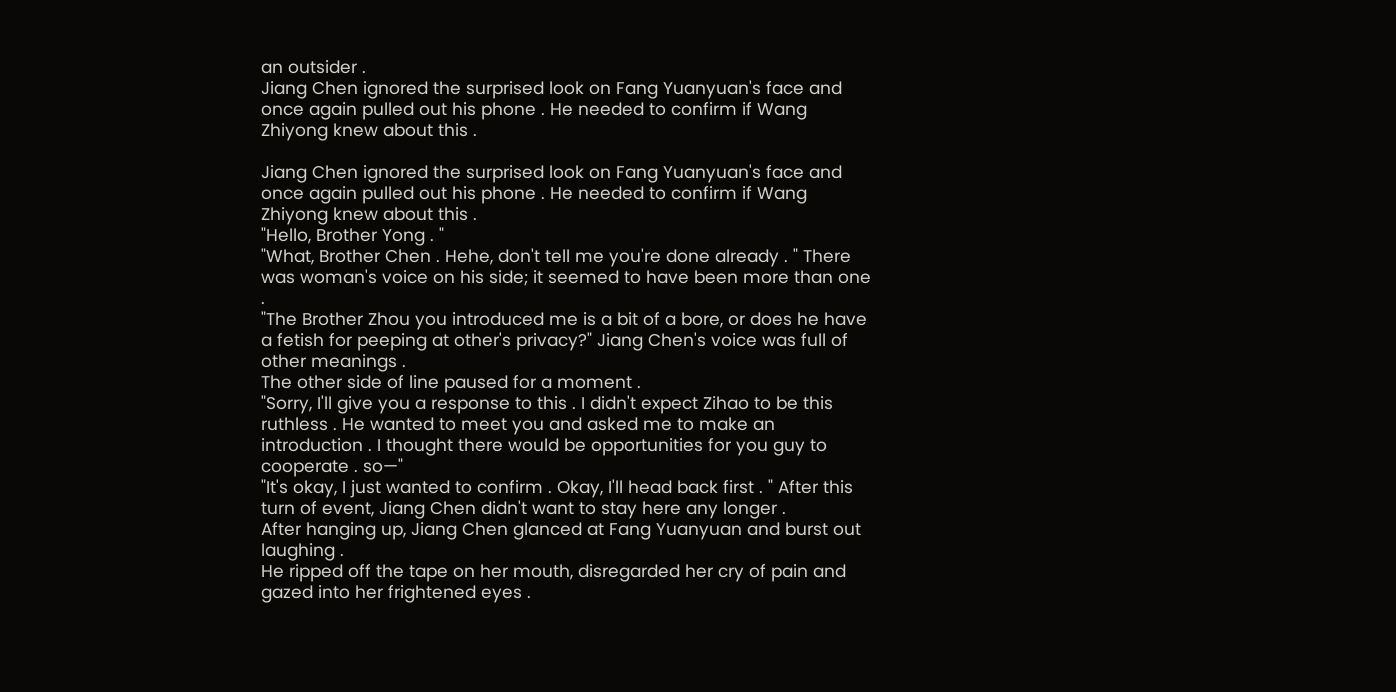an outsider .
Jiang Chen ignored the surprised look on Fang Yuanyuan's face and once again pulled out his phone . He needed to confirm if Wang Zhiyong knew about this .

Jiang Chen ignored the surprised look on Fang Yuanyuan's face and once again pulled out his phone . He needed to confirm if Wang Zhiyong knew about this .
"Hello, Brother Yong . "
"What, Brother Chen . Hehe, don't tell me you're done already . " There was woman's voice on his side; it seemed to have been more than one .
"The Brother Zhou you introduced me is a bit of a bore, or does he have a fetish for peeping at other's privacy?" Jiang Chen's voice was full of other meanings .
The other side of line paused for a moment .
"Sorry, I'll give you a response to this . I didn't expect Zihao to be this ruthless . He wanted to meet you and asked me to make an introduction . I thought there would be opportunities for you guy to cooperate . so—"
"It's okay, I just wanted to confirm . Okay, I'll head back first . " After this turn of event, Jiang Chen didn't want to stay here any longer .
After hanging up, Jiang Chen glanced at Fang Yuanyuan and burst out laughing .
He ripped off the tape on her mouth, disregarded her cry of pain and gazed into her frightened eyes .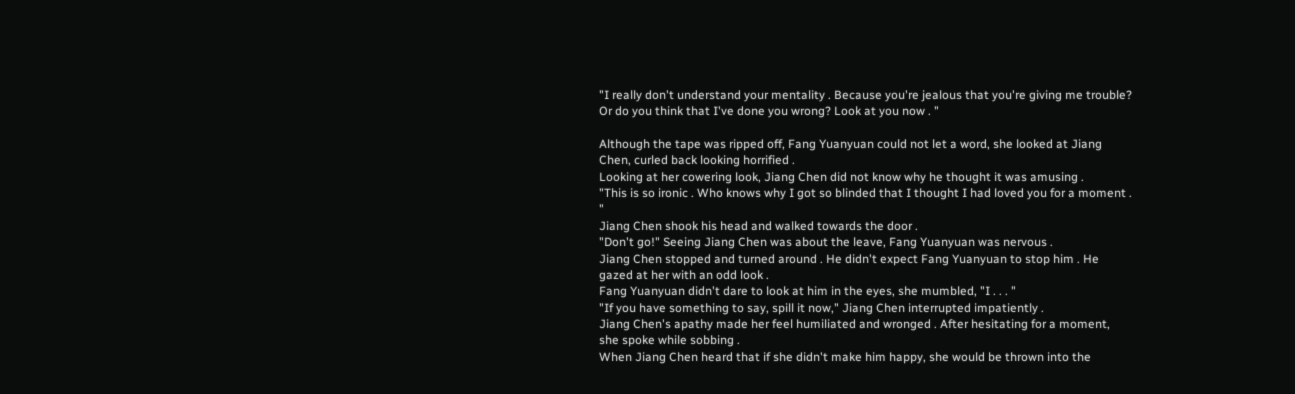"I really don't understand your mentality . Because you're jealous that you're giving me trouble? Or do you think that I've done you wrong? Look at you now . "

Although the tape was ripped off, Fang Yuanyuan could not let a word, she looked at Jiang Chen, curled back looking horrified .
Looking at her cowering look, Jiang Chen did not know why he thought it was amusing .
"This is so ironic . Who knows why I got so blinded that I thought I had loved you for a moment . "
Jiang Chen shook his head and walked towards the door .
"Don't go!" Seeing Jiang Chen was about the leave, Fang Yuanyuan was nervous .
Jiang Chen stopped and turned around . He didn't expect Fang Yuanyuan to stop him . He gazed at her with an odd look .
Fang Yuanyuan didn't dare to look at him in the eyes, she mumbled, "I . . . "
"If you have something to say, spill it now," Jiang Chen interrupted impatiently .
Jiang Chen's apathy made her feel humiliated and wronged . After hesitating for a moment, she spoke while sobbing .
When Jiang Chen heard that if she didn't make him happy, she would be thrown into the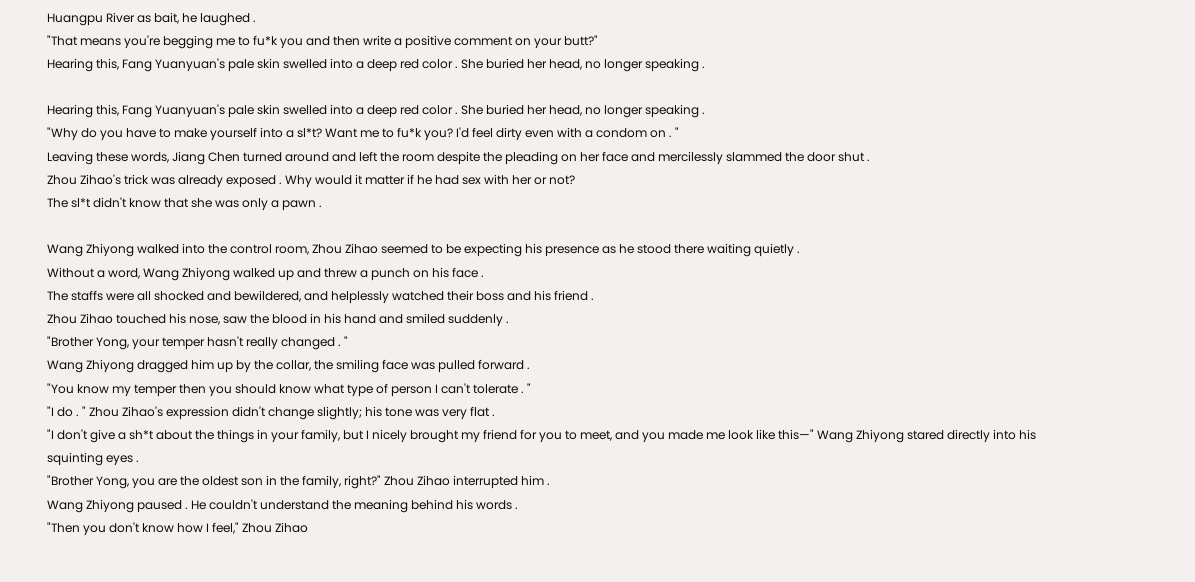Huangpu River as bait, he laughed .
"That means you're begging me to fu*k you and then write a positive comment on your butt?"
Hearing this, Fang Yuanyuan's pale skin swelled into a deep red color . She buried her head, no longer speaking .

Hearing this, Fang Yuanyuan's pale skin swelled into a deep red color . She buried her head, no longer speaking .
"Why do you have to make yourself into a sl*t? Want me to fu*k you? I'd feel dirty even with a condom on . "
Leaving these words, Jiang Chen turned around and left the room despite the pleading on her face and mercilessly slammed the door shut .
Zhou Zihao's trick was already exposed . Why would it matter if he had sex with her or not?
The sl*t didn't know that she was only a pawn .

Wang Zhiyong walked into the control room, Zhou Zihao seemed to be expecting his presence as he stood there waiting quietly .
Without a word, Wang Zhiyong walked up and threw a punch on his face .
The staffs were all shocked and bewildered, and helplessly watched their boss and his friend .
Zhou Zihao touched his nose, saw the blood in his hand and smiled suddenly .
"Brother Yong, your temper hasn't really changed . "
Wang Zhiyong dragged him up by the collar, the smiling face was pulled forward .
"You know my temper then you should know what type of person I can't tolerate . "
"I do . " Zhou Zihao's expression didn't change slightly; his tone was very flat .
"I don't give a sh*t about the things in your family, but I nicely brought my friend for you to meet, and you made me look like this—" Wang Zhiyong stared directly into his squinting eyes .
"Brother Yong, you are the oldest son in the family, right?" Zhou Zihao interrupted him .
Wang Zhiyong paused . He couldn't understand the meaning behind his words .
"Then you don't know how I feel," Zhou Zihao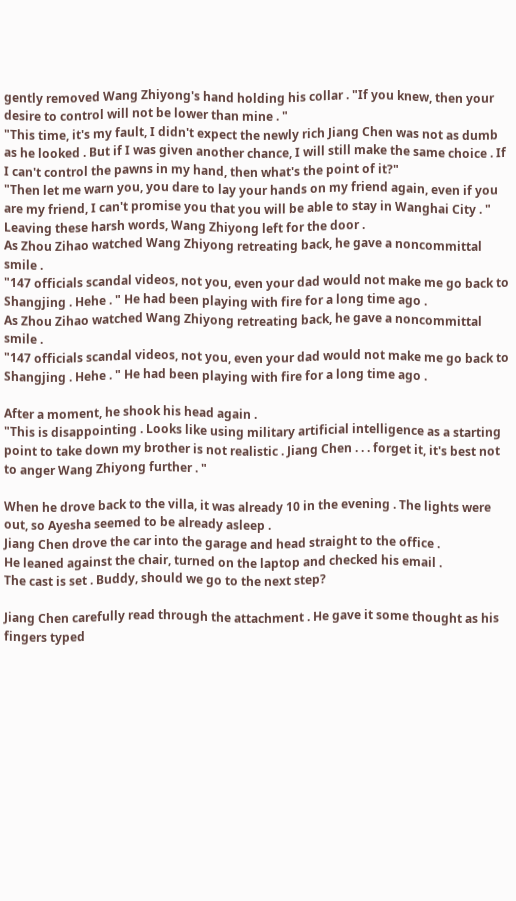gently removed Wang Zhiyong's hand holding his collar . "If you knew, then your desire to control will not be lower than mine . "
"This time, it's my fault, I didn't expect the newly rich Jiang Chen was not as dumb as he looked . But if I was given another chance, I will still make the same choice . If I can't control the pawns in my hand, then what's the point of it?"
"Then let me warn you, you dare to lay your hands on my friend again, even if you are my friend, I can't promise you that you will be able to stay in Wanghai City . " Leaving these harsh words, Wang Zhiyong left for the door .
As Zhou Zihao watched Wang Zhiyong retreating back, he gave a noncommittal smile .
"147 officials scandal videos, not you, even your dad would not make me go back to Shangjing . Hehe . " He had been playing with fire for a long time ago .
As Zhou Zihao watched Wang Zhiyong retreating back, he gave a noncommittal smile .
"147 officials scandal videos, not you, even your dad would not make me go back to Shangjing . Hehe . " He had been playing with fire for a long time ago .

After a moment, he shook his head again .
"This is disappointing . Looks like using military artificial intelligence as a starting point to take down my brother is not realistic . Jiang Chen . . . forget it, it's best not to anger Wang Zhiyong further . "

When he drove back to the villa, it was already 10 in the evening . The lights were out, so Ayesha seemed to be already asleep .
Jiang Chen drove the car into the garage and head straight to the office .
He leaned against the chair, turned on the laptop and checked his email .
The cast is set . Buddy, should we go to the next step?

Jiang Chen carefully read through the attachment . He gave it some thought as his fingers typed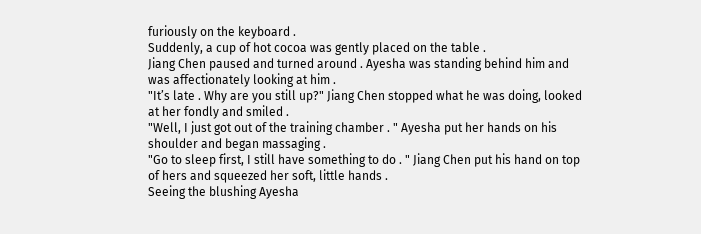furiously on the keyboard .
Suddenly, a cup of hot cocoa was gently placed on the table .
Jiang Chen paused and turned around . Ayesha was standing behind him and was affectionately looking at him .
"It’s late . Why are you still up?" Jiang Chen stopped what he was doing, looked at her fondly and smiled .
"Well, I just got out of the training chamber . " Ayesha put her hands on his shoulder and began massaging .
"Go to sleep first, I still have something to do . " Jiang Chen put his hand on top of hers and squeezed her soft, little hands .
Seeing the blushing Ayesha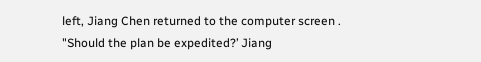left, Jiang Chen returned to the computer screen .
"Should the plan be expedited?’ Jiang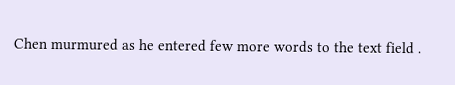Chen murmured as he entered few more words to the text field .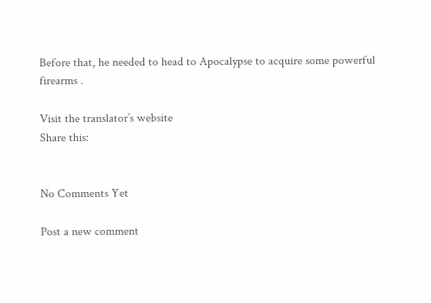Before that, he needed to head to Apocalypse to acquire some powerful firearms .

Visit the translator’s website
Share this:


No Comments Yet

Post a new comment